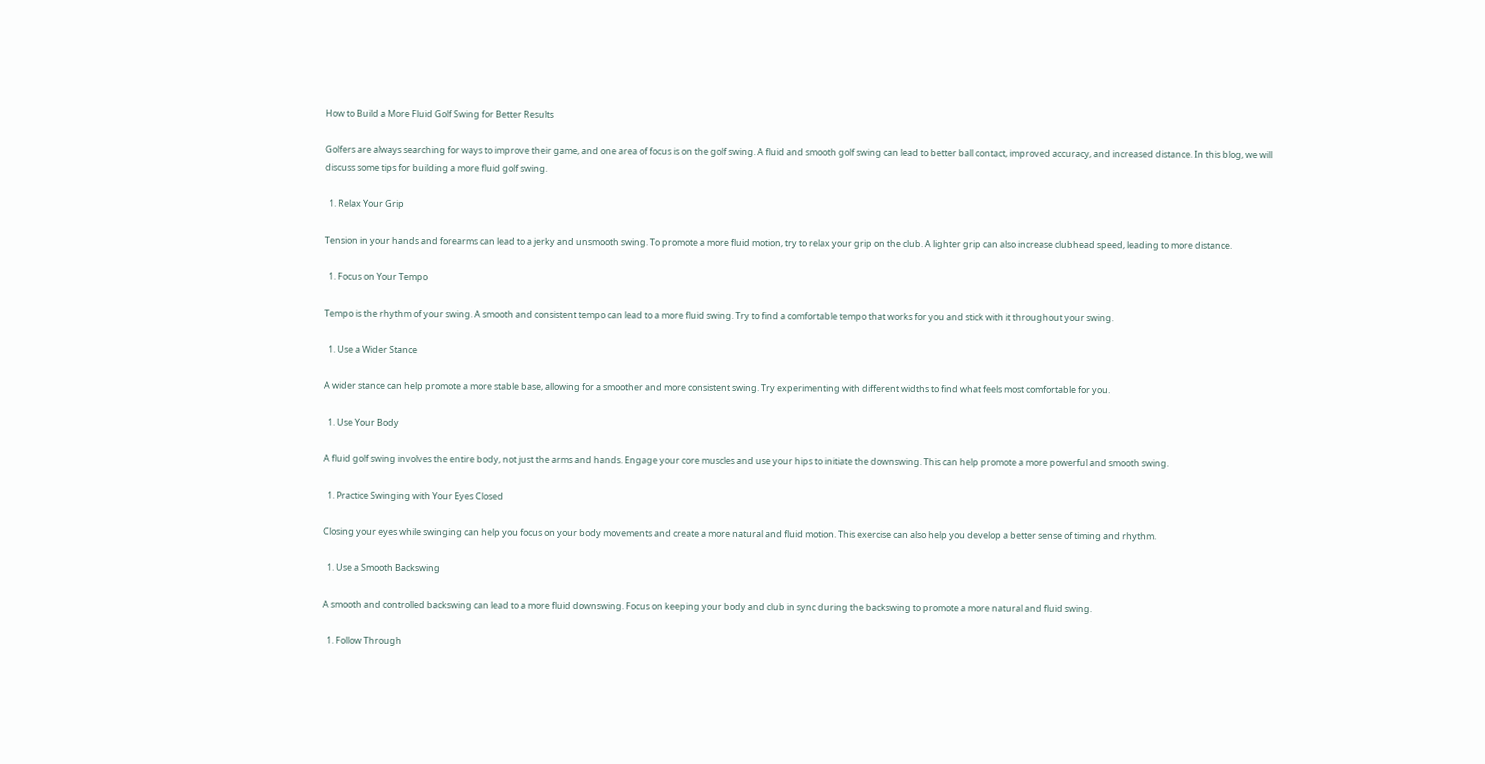How to Build a More Fluid Golf Swing for Better Results

Golfers are always searching for ways to improve their game, and one area of focus is on the golf swing. A fluid and smooth golf swing can lead to better ball contact, improved accuracy, and increased distance. In this blog, we will discuss some tips for building a more fluid golf swing.

  1. Relax Your Grip

Tension in your hands and forearms can lead to a jerky and unsmooth swing. To promote a more fluid motion, try to relax your grip on the club. A lighter grip can also increase clubhead speed, leading to more distance.

  1. Focus on Your Tempo

Tempo is the rhythm of your swing. A smooth and consistent tempo can lead to a more fluid swing. Try to find a comfortable tempo that works for you and stick with it throughout your swing.

  1. Use a Wider Stance

A wider stance can help promote a more stable base, allowing for a smoother and more consistent swing. Try experimenting with different widths to find what feels most comfortable for you.

  1. Use Your Body

A fluid golf swing involves the entire body, not just the arms and hands. Engage your core muscles and use your hips to initiate the downswing. This can help promote a more powerful and smooth swing.

  1. Practice Swinging with Your Eyes Closed

Closing your eyes while swinging can help you focus on your body movements and create a more natural and fluid motion. This exercise can also help you develop a better sense of timing and rhythm.

  1. Use a Smooth Backswing

A smooth and controlled backswing can lead to a more fluid downswing. Focus on keeping your body and club in sync during the backswing to promote a more natural and fluid swing.

  1. Follow Through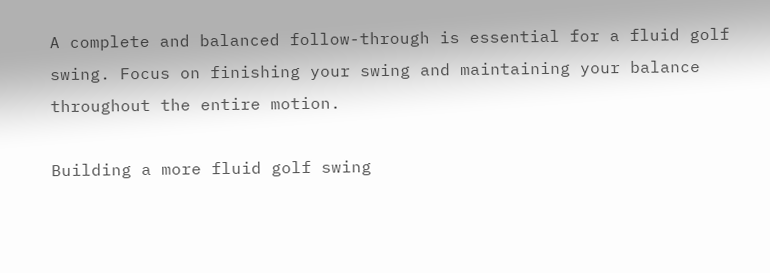A complete and balanced follow-through is essential for a fluid golf swing. Focus on finishing your swing and maintaining your balance throughout the entire motion.

Building a more fluid golf swing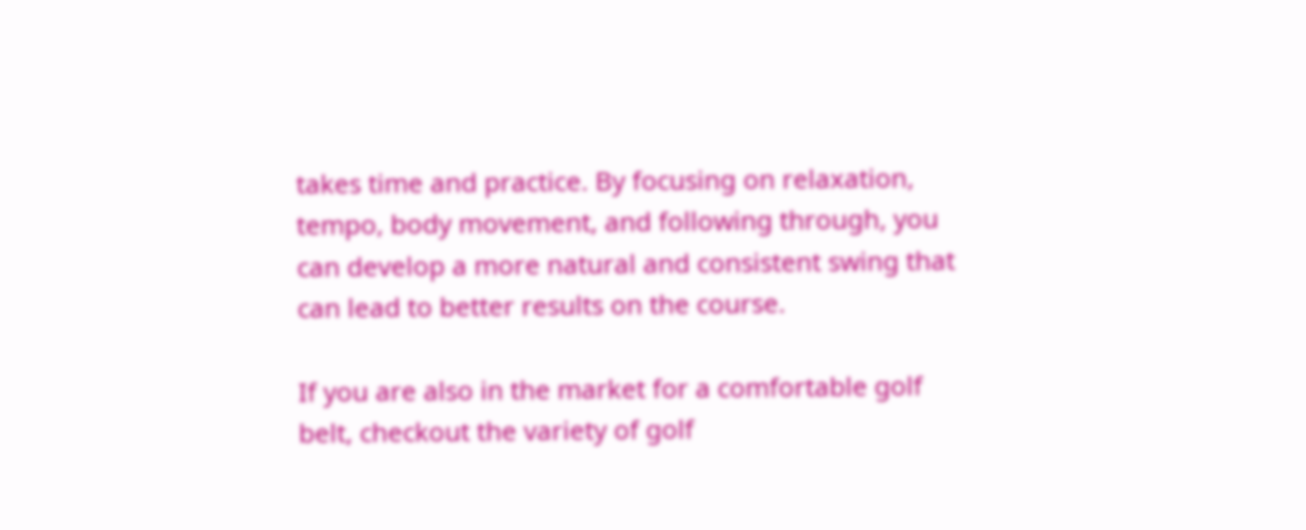takes time and practice. By focusing on relaxation, tempo, body movement, and following through, you can develop a more natural and consistent swing that can lead to better results on the course.

If you are also in the market for a comfortable golf belt, checkout the variety of golf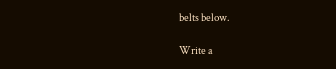belts below.

Write a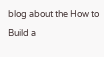blog about the How to Build a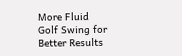More Fluid Golf Swing for Better Results